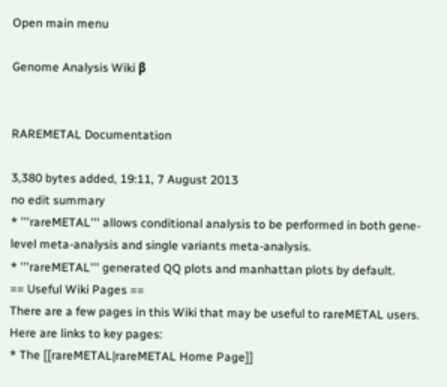Open main menu

Genome Analysis Wiki β


RAREMETAL Documentation

3,380 bytes added, 19:11, 7 August 2013
no edit summary
* '''rareMETAL''' allows conditional analysis to be performed in both gene-level meta-analysis and single variants meta-analysis.
* '''rareMETAL''' generated QQ plots and manhattan plots by default.
== Useful Wiki Pages ==
There are a few pages in this Wiki that may be useful to rareMETAL users. Here are links to key pages:
* The [[rareMETAL|rareMETAL Home Page]]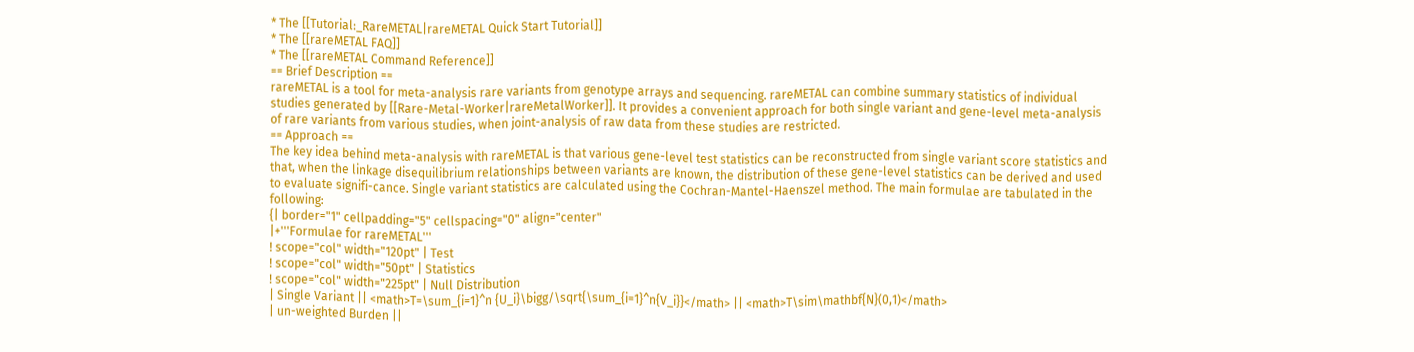* The [[Tutorial:_RareMETAL|rareMETAL Quick Start Tutorial]]
* The [[rareMETAL FAQ]]
* The [[rareMETAL Command Reference]]
== Brief Description ==
rareMETAL is a tool for meta-analysis rare variants from genotype arrays and sequencing. rareMETAL can combine summary statistics of individual studies generated by [[Rare-Metal-Worker|rareMetalWorker]]. It provides a convenient approach for both single variant and gene-level meta-analysis of rare variants from various studies, when joint-analysis of raw data from these studies are restricted.
== Approach ==
The key idea behind meta-analysis with rareMETAL is that various gene-level test statistics can be reconstructed from single variant score statistics and that, when the linkage disequilibrium relationships between variants are known, the distribution of these gene-level statistics can be derived and used to evaluate signifi-cance. Single variant statistics are calculated using the Cochran-Mantel-Haenszel method. The main formulae are tabulated in the following:
{| border="1" cellpadding="5" cellspacing="0" align="center"
|+'''Formulae for rareMETAL'''
! scope="col" width="120pt" | Test
! scope="col" width="50pt" | Statistics
! scope="col" width="225pt" | Null Distribution
| Single Variant || <math>T=\sum_{i=1}^n {U_i}\bigg/\sqrt{\sum_{i=1}^n{V_i}}</math> || <math>T\sim\mathbf{N}(0,1)</math>
| un-weighted Burden ||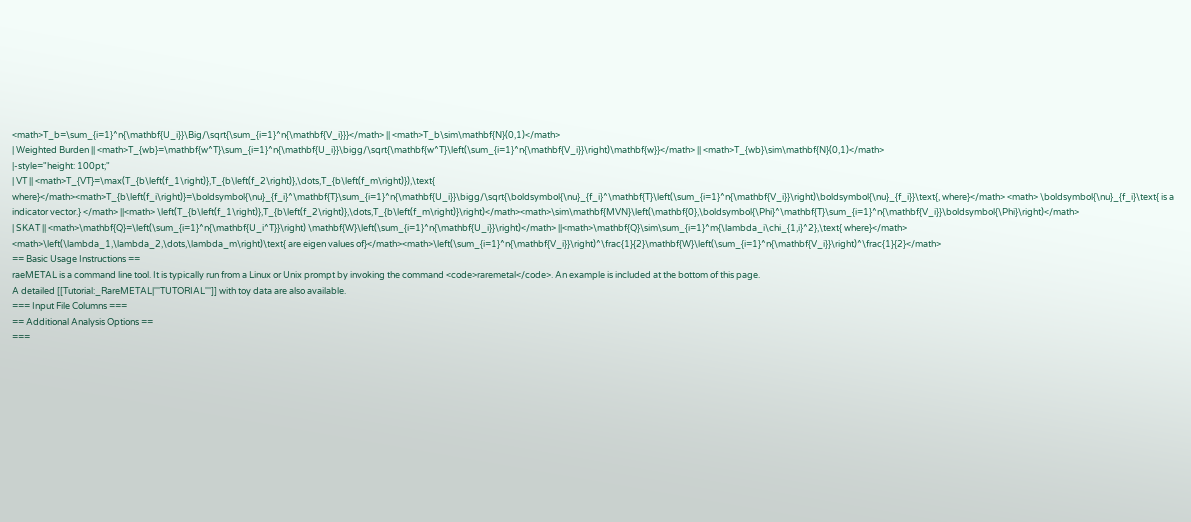<math>T_b=\sum_{i=1}^n{\mathbf{U_i}}\Big/\sqrt{\sum_{i=1}^n{\mathbf{V_i}}}</math> || <math>T_b\sim\mathbf{N}(0,1)</math>
| Weighted Burden || <math>T_{wb}=\mathbf{w^T}\sum_{i=1}^n{\mathbf{U_i}}\bigg/\sqrt{\mathbf{w^T}\left(\sum_{i=1}^n{\mathbf{V_i}}\right)\mathbf{w}}</math> || <math>T_{wb}\sim\mathbf{N}(0,1)</math>
|-style="height: 100pt;"
| VT || <math>T_{VT}=\max(T_{b\left(f_1\right)},T_{b\left(f_2\right)},\dots,T_{b\left(f_m\right)}),\text{ where}</math><math>T_{b\left(f_i\right)}=\boldsymbol{\nu}_{f_i}^\mathbf{T}\sum_{i=1}^n{\mathbf{U_i}}\bigg/\sqrt{\boldsymbol{\nu}_{f_i}^\mathbf{T}\left(\sum_{i=1}^n{\mathbf{V_i}}\right)\boldsymbol{\nu}_{f_i}}\text{, where}</math> <math> \boldsymbol{\nu}_{f_i}\text{ is a indicator vector.} </math> ||<math> \left(T_{b\left(f_1\right)},T_{b\left(f_2\right)},\dots,T_{b\left(f_m\right)}\right)</math><math>\sim\mathbf{MVN}\left(\mathbf{0},\boldsymbol{\Phi}^\mathbf{T}\sum_{i=1}^n{\mathbf{V_i}}\boldsymbol{\Phi}\right)</math>
| SKAT || <math>\mathbf{Q}=\left(\sum_{i=1}^n{\mathbf{U_i^T}}\right) \mathbf{W}\left(\sum_{i=1}^n{\mathbf{U_i}}\right)</math> ||<math>\mathbf{Q}\sim\sum_{i=1}^m{\lambda_i\chi_{1,i}^2},\text{ where}</math> <math>\left(\lambda_1,\lambda_2,\dots,\lambda_m\right)\text{ are eigen values of}</math><math>\left(\sum_{i=1}^n{\mathbf{V_i}}\right)^\frac{1}{2}\mathbf{W}\left(\sum_{i=1}^n{\mathbf{V_i}}\right)^\frac{1}{2}</math>
== Basic Usage Instructions ==
raeMETAL is a command line tool. It is typically run from a Linux or Unix prompt by invoking the command <code>raremetal</code>. An example is included at the bottom of this page.
A detailed [[Tutorial:_RareMETAL|'''TUTORIAL''']] with toy data are also available.
=== Input File Columns ===
== Additional Analysis Options ==
===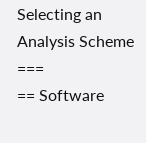Selecting an Analysis Scheme ===
== Software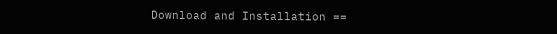Download and Installation ==